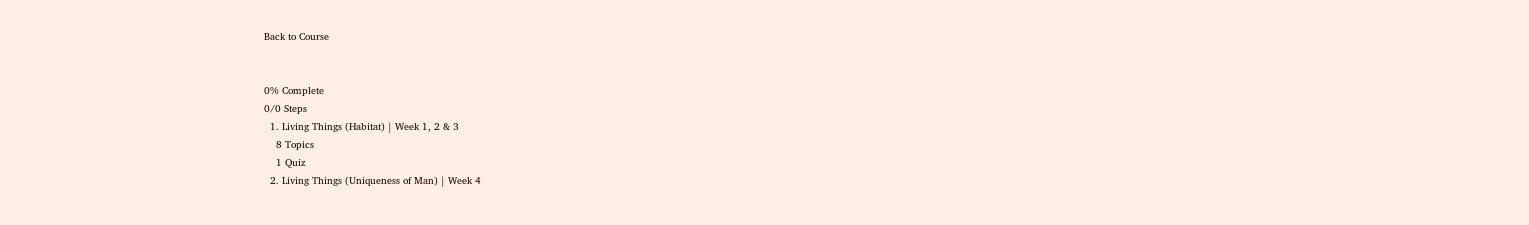Back to Course


0% Complete
0/0 Steps
  1. Living Things (Habitat) | Week 1, 2 & 3
    8 Topics
    1 Quiz
  2. Living Things (Uniqueness of Man) | Week 4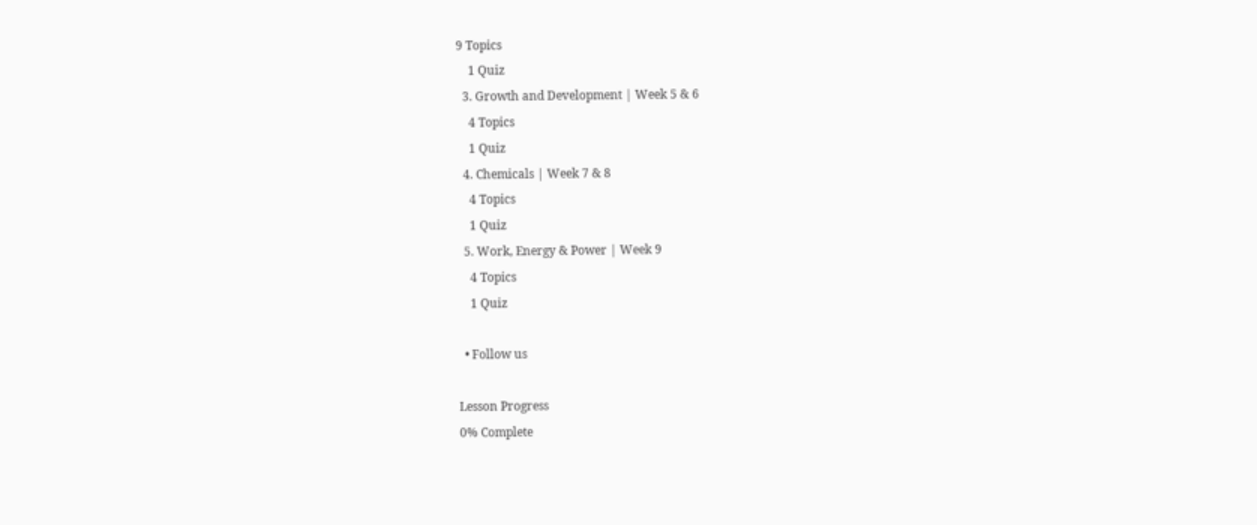9 Topics
    1 Quiz
  3. Growth and Development | Week 5 & 6
    4 Topics
    1 Quiz
  4. Chemicals | Week 7 & 8
    4 Topics
    1 Quiz
  5. Work, Energy & Power | Week 9
    4 Topics
    1 Quiz

  • Follow us

Lesson Progress
0% Complete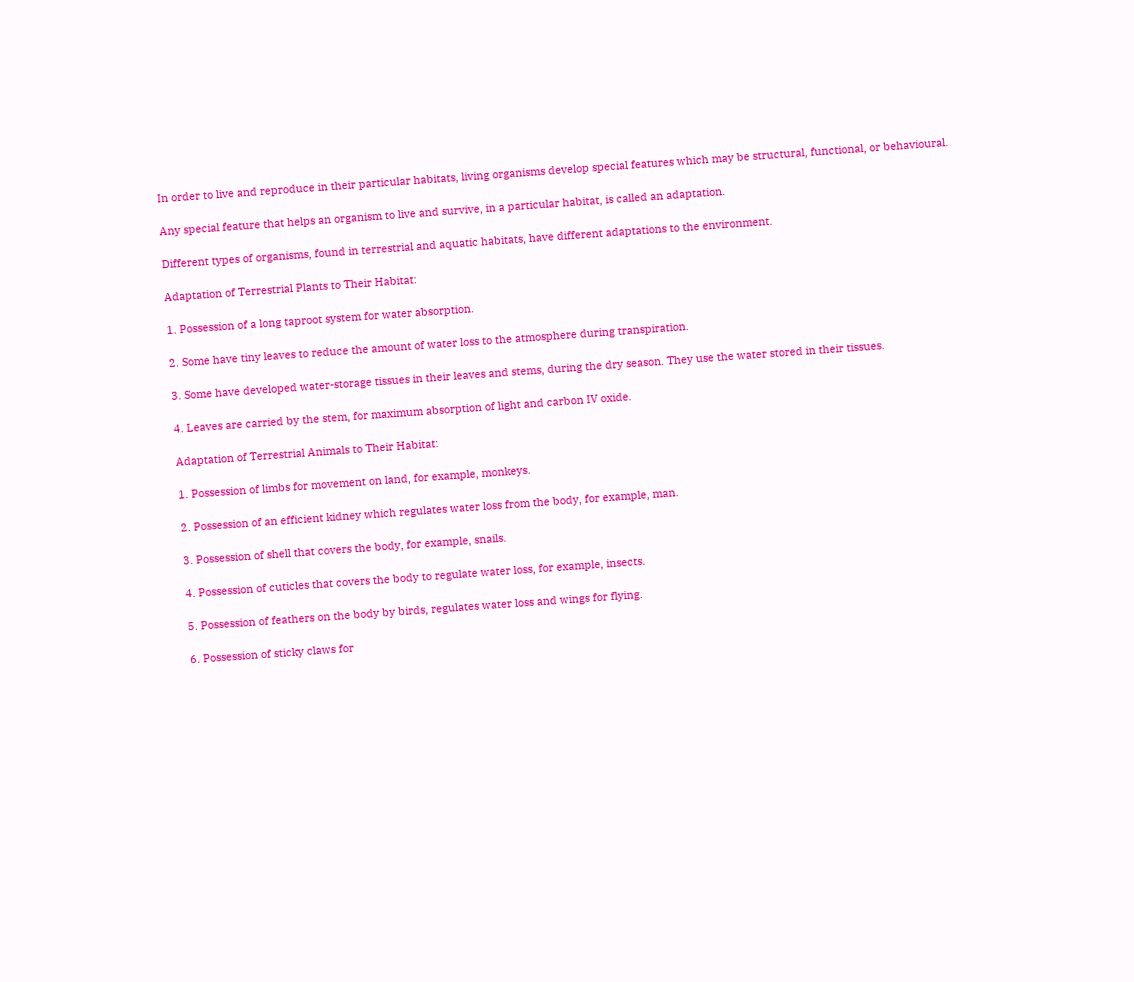In order to live and reproduce in their particular habitats, living organisms develop special features which may be structural, functional, or behavioural.

Any special feature that helps an organism to live and survive, in a particular habitat, is called an adaptation.

Different types of organisms, found in terrestrial and aquatic habitats, have different adaptations to the environment.

Adaptation of Terrestrial Plants to Their Habitat:

1. Possession of a long taproot system for water absorption.

2. Some have tiny leaves to reduce the amount of water loss to the atmosphere during transpiration.

3. Some have developed water-storage tissues in their leaves and stems, during the dry season. They use the water stored in their tissues.

4. Leaves are carried by the stem, for maximum absorption of light and carbon IV oxide.

Adaptation of Terrestrial Animals to Their Habitat:

1. Possession of limbs for movement on land, for example, monkeys.

2. Possession of an efficient kidney which regulates water loss from the body, for example, man.

3. Possession of shell that covers the body, for example, snails.

4. Possession of cuticles that covers the body to regulate water loss, for example, insects.

5. Possession of feathers on the body by birds, regulates water loss and wings for flying.

6. Possession of sticky claws for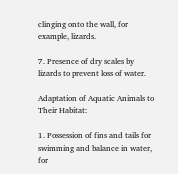clinging onto the wall, for example, lizards.

7. Presence of dry scales by lizards to prevent loss of water.

Adaptation of Aquatic Animals to Their Habitat:

1. Possession of fins and tails for swimming and balance in water, for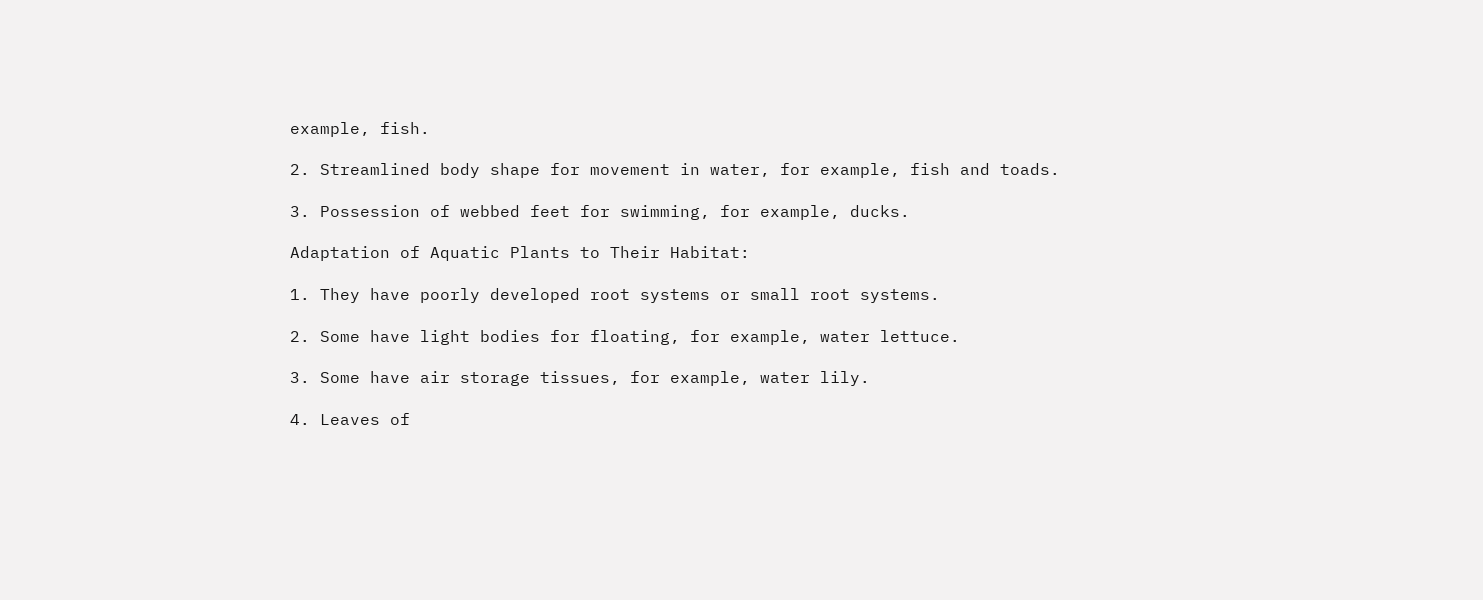example, fish.

2. Streamlined body shape for movement in water, for example, fish and toads.

3. Possession of webbed feet for swimming, for example, ducks.

Adaptation of Aquatic Plants to Their Habitat:

1. They have poorly developed root systems or small root systems.

2. Some have light bodies for floating, for example, water lettuce.

3. Some have air storage tissues, for example, water lily.

4. Leaves of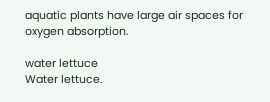aquatic plants have large air spaces for oxygen absorption.

water lettuce
Water lettuce.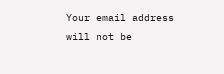Your email address will not be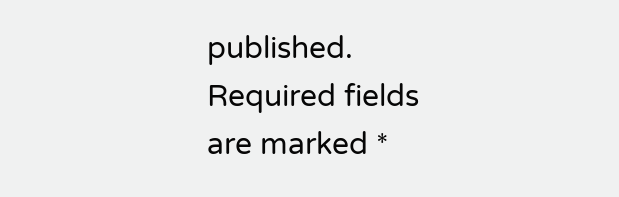published. Required fields are marked *